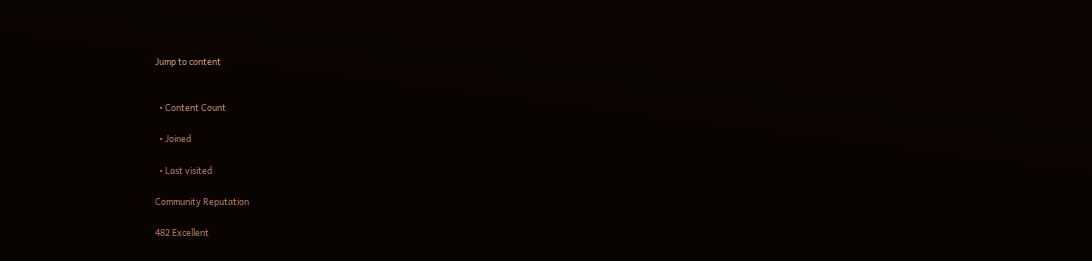Jump to content


  • Content Count

  • Joined

  • Last visited

Community Reputation

482 Excellent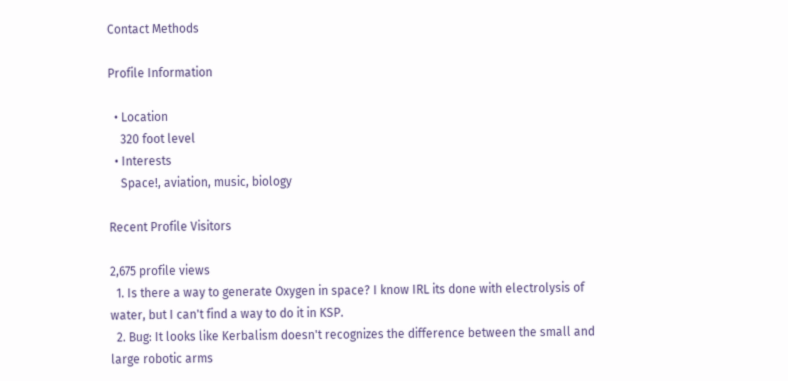Contact Methods

Profile Information

  • Location
    320 foot level
  • Interests
    Space!, aviation, music, biology

Recent Profile Visitors

2,675 profile views
  1. Is there a way to generate Oxygen in space? I know IRL its done with electrolysis of water, but I can't find a way to do it in KSP.
  2. Bug: It looks like Kerbalism doesn't recognizes the difference between the small and large robotic arms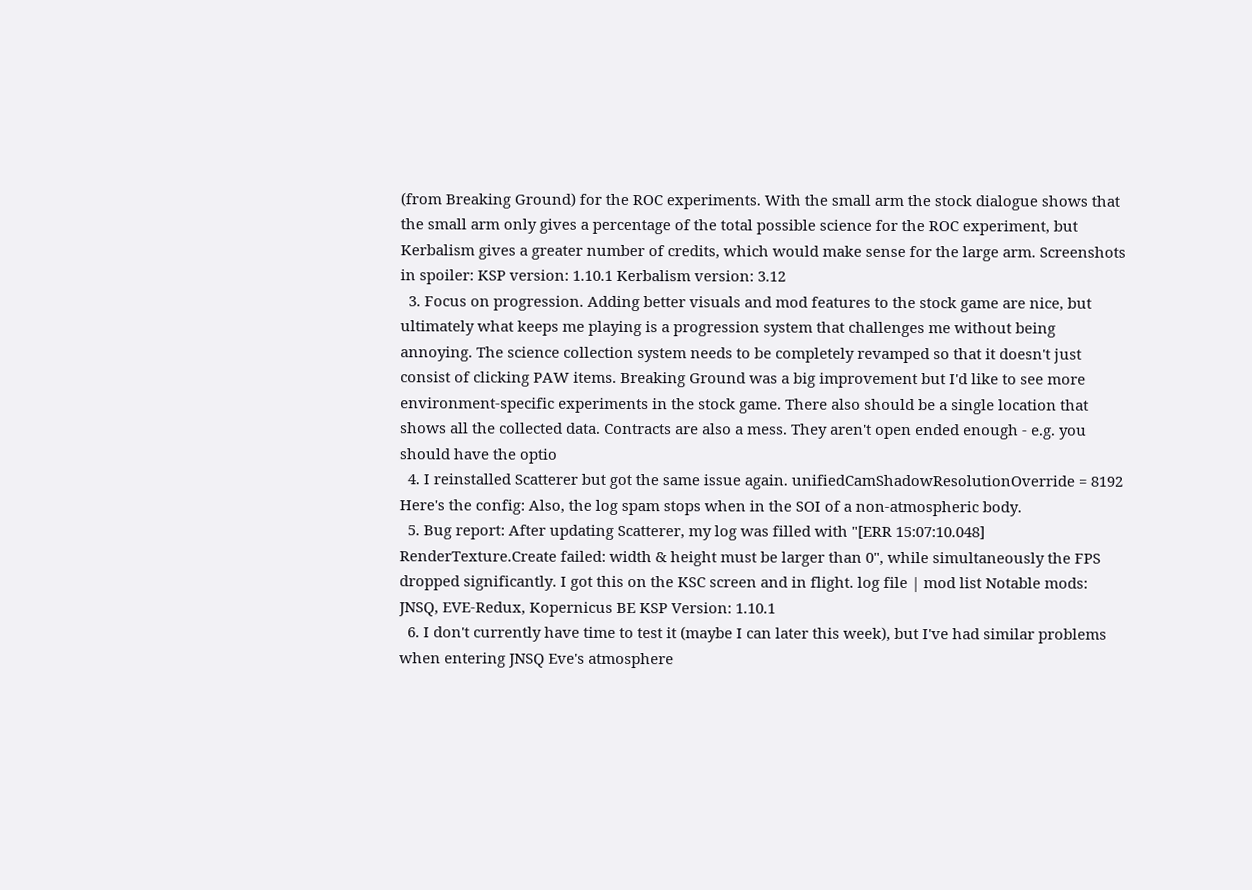(from Breaking Ground) for the ROC experiments. With the small arm the stock dialogue shows that the small arm only gives a percentage of the total possible science for the ROC experiment, but Kerbalism gives a greater number of credits, which would make sense for the large arm. Screenshots in spoiler: KSP version: 1.10.1 Kerbalism version: 3.12
  3. Focus on progression. Adding better visuals and mod features to the stock game are nice, but ultimately what keeps me playing is a progression system that challenges me without being annoying. The science collection system needs to be completely revamped so that it doesn't just consist of clicking PAW items. Breaking Ground was a big improvement but I'd like to see more environment-specific experiments in the stock game. There also should be a single location that shows all the collected data. Contracts are also a mess. They aren't open ended enough - e.g. you should have the optio
  4. I reinstalled Scatterer but got the same issue again. unifiedCamShadowResolutionOverride = 8192 Here's the config: Also, the log spam stops when in the SOI of a non-atmospheric body.
  5. Bug report: After updating Scatterer, my log was filled with "[ERR 15:07:10.048] RenderTexture.Create failed: width & height must be larger than 0", while simultaneously the FPS dropped significantly. I got this on the KSC screen and in flight. log file | mod list Notable mods: JNSQ, EVE-Redux, Kopernicus BE KSP Version: 1.10.1
  6. I don't currently have time to test it (maybe I can later this week), but I've had similar problems when entering JNSQ Eve's atmosphere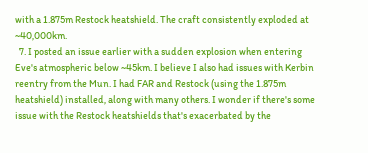with a 1.875m Restock heatshield. The craft consistently exploded at ~40,000km.
  7. I posted an issue earlier with a sudden explosion when entering Eve's atmospheric below ~45km. I believe I also had issues with Kerbin reentry from the Mun. I had FAR and Restock (using the 1.875m heatshield) installed, along with many others. I wonder if there's some issue with the Restock heatshields that's exacerbated by the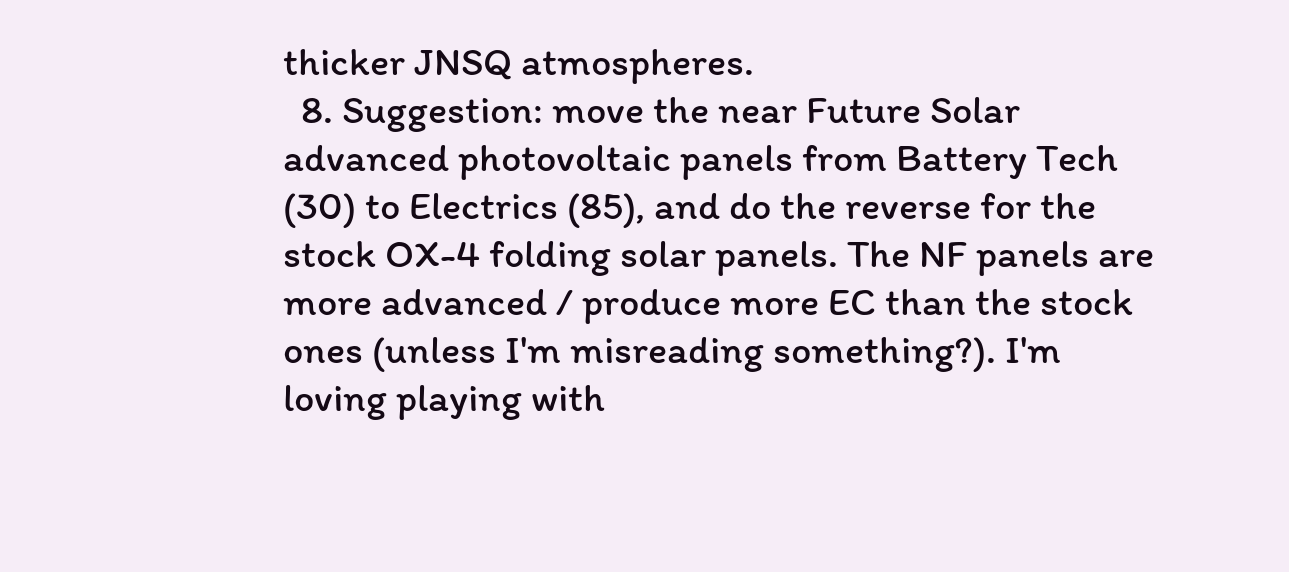thicker JNSQ atmospheres.
  8. Suggestion: move the near Future Solar advanced photovoltaic panels from Battery Tech (30) to Electrics (85), and do the reverse for the stock OX-4 folding solar panels. The NF panels are more advanced / produce more EC than the stock ones (unless I'm misreading something?). I'm loving playing with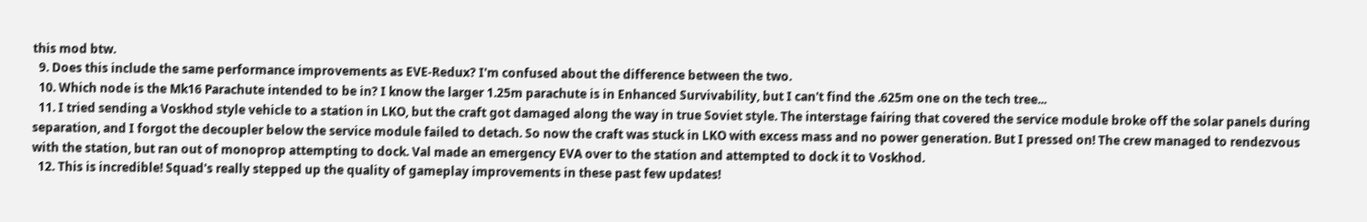this mod btw.
  9. Does this include the same performance improvements as EVE-Redux? I'm confused about the difference between the two.
  10. Which node is the Mk16 Parachute intended to be in? I know the larger 1.25m parachute is in Enhanced Survivability, but I can't find the .625m one on the tech tree...
  11. I tried sending a Voskhod style vehicle to a station in LKO, but the craft got damaged along the way in true Soviet style. The interstage fairing that covered the service module broke off the solar panels during separation, and I forgot the decoupler below the service module failed to detach. So now the craft was stuck in LKO with excess mass and no power generation. But I pressed on! The crew managed to rendezvous with the station, but ran out of monoprop attempting to dock. Val made an emergency EVA over to the station and attempted to dock it to Voskhod.
  12. This is incredible! Squad's really stepped up the quality of gameplay improvements in these past few updates!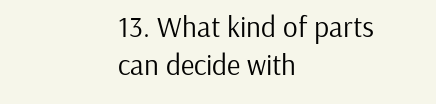13. What kind of parts can decide with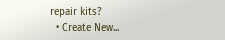repair kits?
  • Create New...